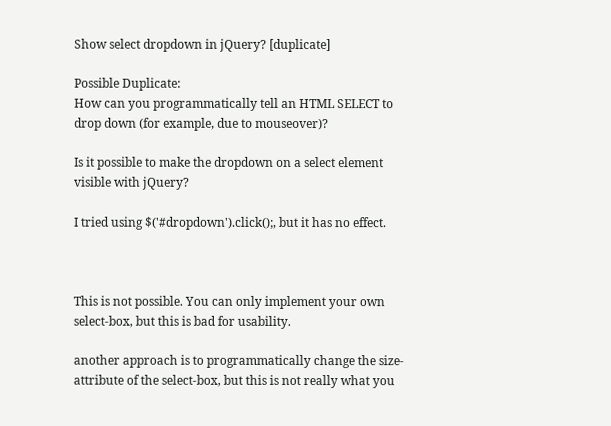Show select dropdown in jQuery? [duplicate]

Possible Duplicate:
How can you programmatically tell an HTML SELECT to drop down (for example, due to mouseover)?

Is it possible to make the dropdown on a select element visible with jQuery?

I tried using $('#dropdown').click();, but it has no effect.



This is not possible. You can only implement your own select-box, but this is bad for usability.

another approach is to programmatically change the size-attribute of the select-box, but this is not really what you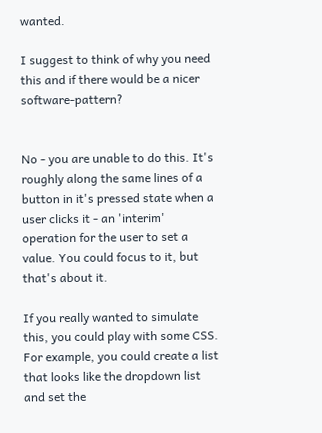wanted.

I suggest to think of why you need this and if there would be a nicer software-pattern?


No - you are unable to do this. It's roughly along the same lines of a button in it's pressed state when a user clicks it - an 'interim' operation for the user to set a value. You could focus to it, but that's about it.

If you really wanted to simulate this, you could play with some CSS. For example, you could create a list that looks like the dropdown list and set the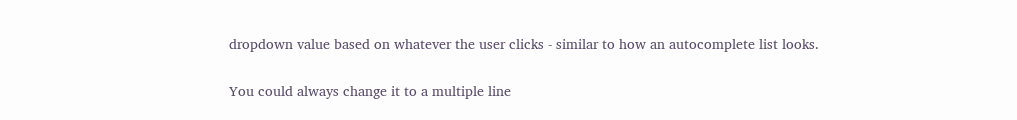dropdown value based on whatever the user clicks - similar to how an autocomplete list looks.

You could always change it to a multiple line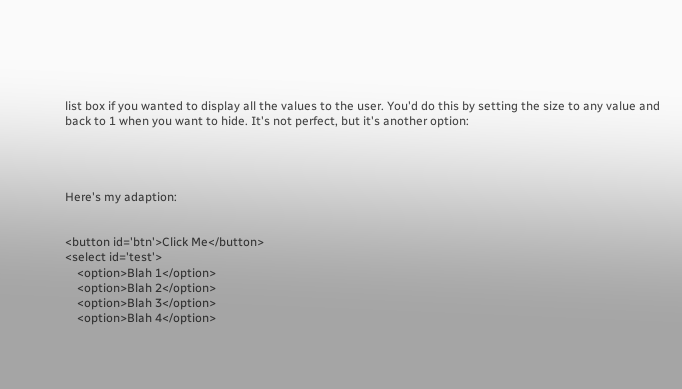list box if you wanted to display all the values to the user. You'd do this by setting the size to any value and back to 1 when you want to hide. It's not perfect, but it's another option:




Here's my adaption:


<button id='btn'>Click Me</button>
<select id='test'>
    <option>Blah 1</option>
    <option>Blah 2</option>
    <option>Blah 3</option>
    <option>Blah 4</option>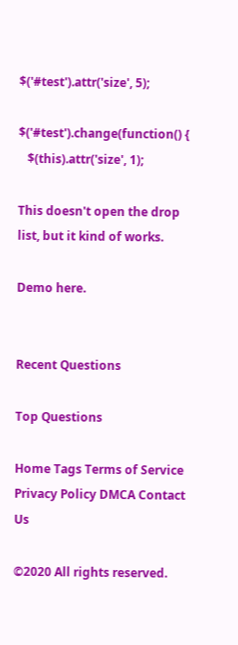$('#test').attr('size', 5);

$('#test').change(function() {
   $(this).attr('size', 1);

This doesn't open the drop list, but it kind of works.

Demo here.


Recent Questions

Top Questions

Home Tags Terms of Service Privacy Policy DMCA Contact Us

©2020 All rights reserved.